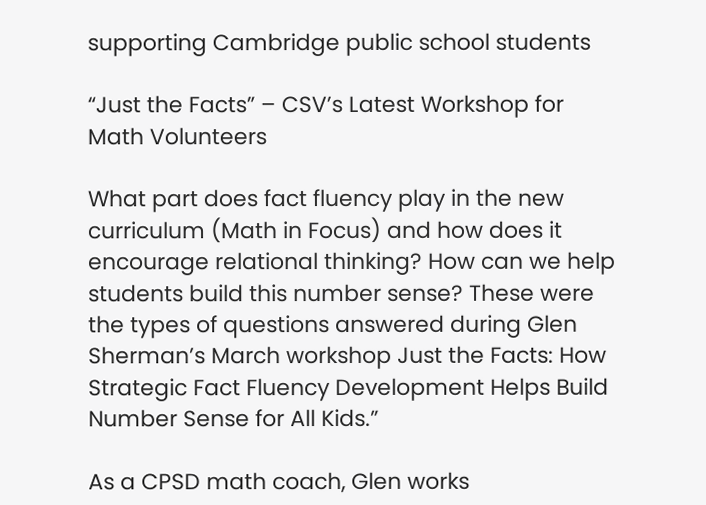supporting Cambridge public school students

“Just the Facts” – CSV’s Latest Workshop for Math Volunteers

What part does fact fluency play in the new curriculum (Math in Focus) and how does it encourage relational thinking? How can we help students build this number sense? These were the types of questions answered during Glen Sherman’s March workshop Just the Facts: How Strategic Fact Fluency Development Helps Build Number Sense for All Kids.”

As a CPSD math coach, Glen works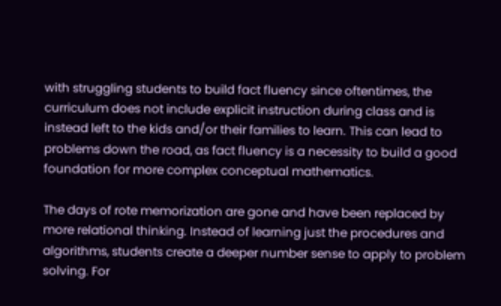with struggling students to build fact fluency since oftentimes, the curriculum does not include explicit instruction during class and is instead left to the kids and/or their families to learn. This can lead to problems down the road, as fact fluency is a necessity to build a good foundation for more complex conceptual mathematics.

The days of rote memorization are gone and have been replaced by more relational thinking. Instead of learning just the procedures and algorithms, students create a deeper number sense to apply to problem solving. For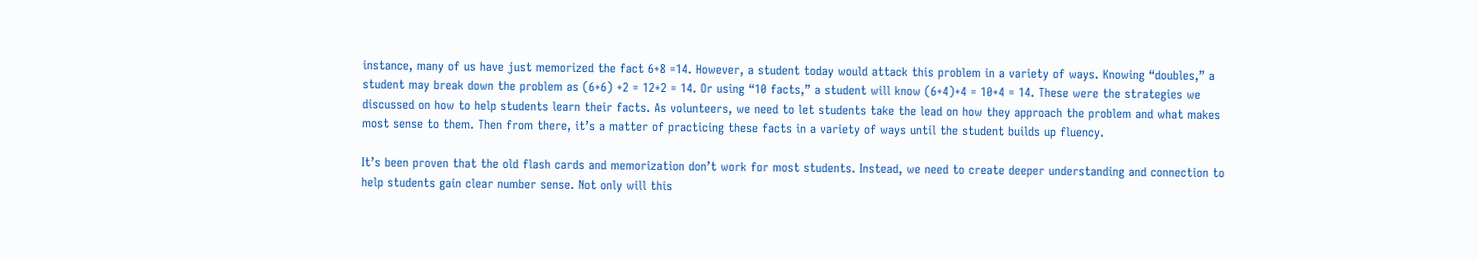instance, many of us have just memorized the fact 6+8 =14. However, a student today would attack this problem in a variety of ways. Knowing “doubles,” a student may break down the problem as (6+6) +2 = 12+2 = 14. Or using “10 facts,” a student will know (6+4)+4 = 10+4 = 14. These were the strategies we discussed on how to help students learn their facts. As volunteers, we need to let students take the lead on how they approach the problem and what makes most sense to them. Then from there, it’s a matter of practicing these facts in a variety of ways until the student builds up fluency.

It’s been proven that the old flash cards and memorization don’t work for most students. Instead, we need to create deeper understanding and connection to help students gain clear number sense. Not only will this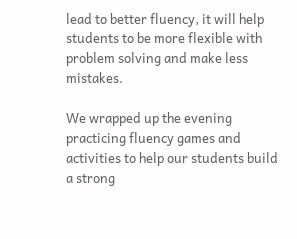lead to better fluency, it will help students to be more flexible with problem solving and make less mistakes.

We wrapped up the evening practicing fluency games and activities to help our students build a strong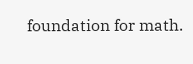foundation for math.